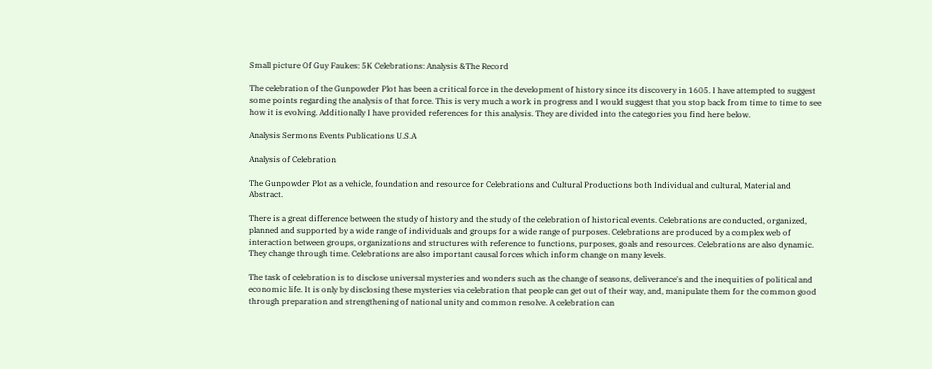Small picture Of Guy Faukes: 5K Celebrations: Analysis &The Record

The celebration of the Gunpowder Plot has been a critical force in the development of history since its discovery in 1605. I have attempted to suggest some points regarding the analysis of that force. This is very much a work in progress and I would suggest that you stop back from time to time to see how it is evolving. Additionally I have provided references for this analysis. They are divided into the categories you find here below.

Analysis Sermons Events Publications U.S.A

Analysis of Celebration

The Gunpowder Plot as a vehicle, foundation and resource for Celebrations and Cultural Productions both Individual and cultural, Material and Abstract.

There is a great difference between the study of history and the study of the celebration of historical events. Celebrations are conducted, organized, planned and supported by a wide range of individuals and groups for a wide range of purposes. Celebrations are produced by a complex web of interaction between groups, organizations and structures with reference to functions, purposes, goals and resources. Celebrations are also dynamic. They change through time. Celebrations are also important causal forces which inform change on many levels.

The task of celebration is to disclose universal mysteries and wonders such as the change of seasons, deliverance's and the inequities of political and economic life. It is only by disclosing these mysteries via celebration that people can get out of their way, and, manipulate them for the common good through preparation and strengthening of national unity and common resolve. A celebration can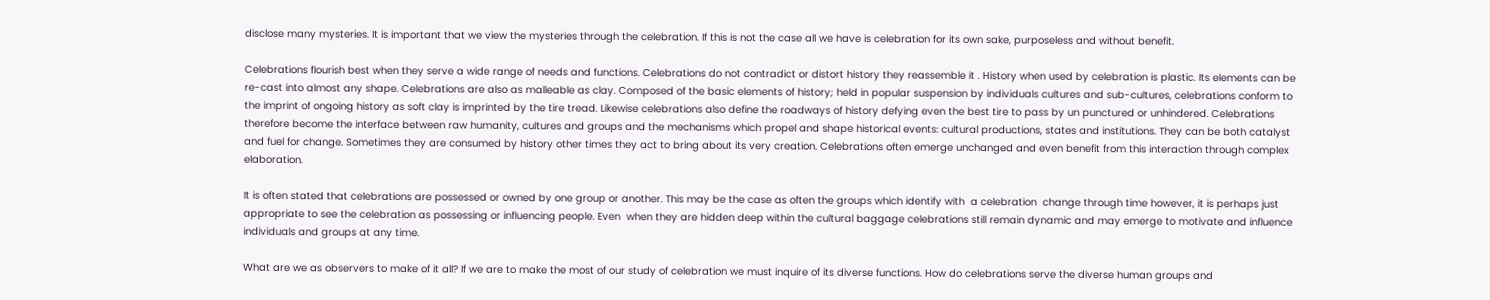disclose many mysteries. It is important that we view the mysteries through the celebration. If this is not the case all we have is celebration for its own sake, purposeless and without benefit.

Celebrations flourish best when they serve a wide range of needs and functions. Celebrations do not contradict or distort history they reassemble it . History when used by celebration is plastic. Its elements can be re-cast into almost any shape. Celebrations are also as malleable as clay. Composed of the basic elements of history; held in popular suspension by individuals cultures and sub-cultures, celebrations conform to the imprint of ongoing history as soft clay is imprinted by the tire tread. Likewise celebrations also define the roadways of history defying even the best tire to pass by un punctured or unhindered. Celebrations therefore become the interface between raw humanity, cultures and groups and the mechanisms which propel and shape historical events: cultural productions, states and institutions. They can be both catalyst and fuel for change. Sometimes they are consumed by history other times they act to bring about its very creation. Celebrations often emerge unchanged and even benefit from this interaction through complex elaboration.

It is often stated that celebrations are possessed or owned by one group or another. This may be the case as often the groups which identify with  a celebration  change through time however, it is perhaps just  appropriate to see the celebration as possessing or influencing people. Even  when they are hidden deep within the cultural baggage celebrations still remain dynamic and may emerge to motivate and influence individuals and groups at any time.

What are we as observers to make of it all? If we are to make the most of our study of celebration we must inquire of its diverse functions. How do celebrations serve the diverse human groups and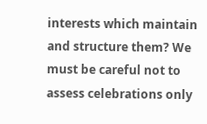interests which maintain and structure them? We must be careful not to assess celebrations only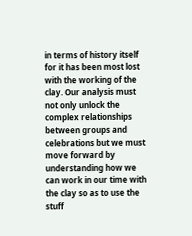in terms of history itself for it has been most lost with the working of the clay. Our analysis must not only unlock the complex relationships between groups and celebrations but we must move forward by understanding how we can work in our time with the clay so as to use the stuff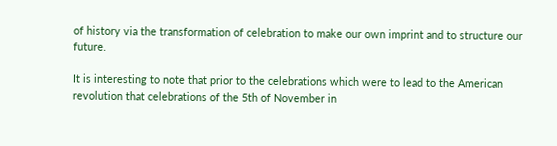of history via the transformation of celebration to make our own imprint and to structure our future.

It is interesting to note that prior to the celebrations which were to lead to the American revolution that celebrations of the 5th of November in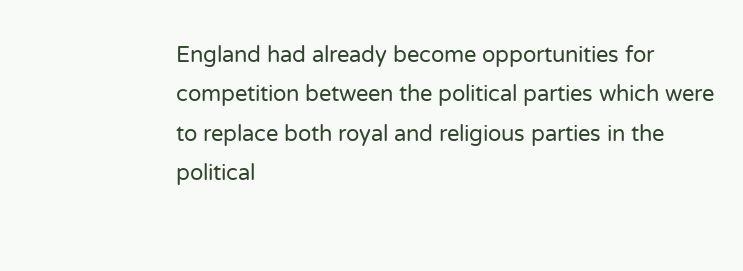England had already become opportunities for competition between the political parties which were to replace both royal and religious parties in the political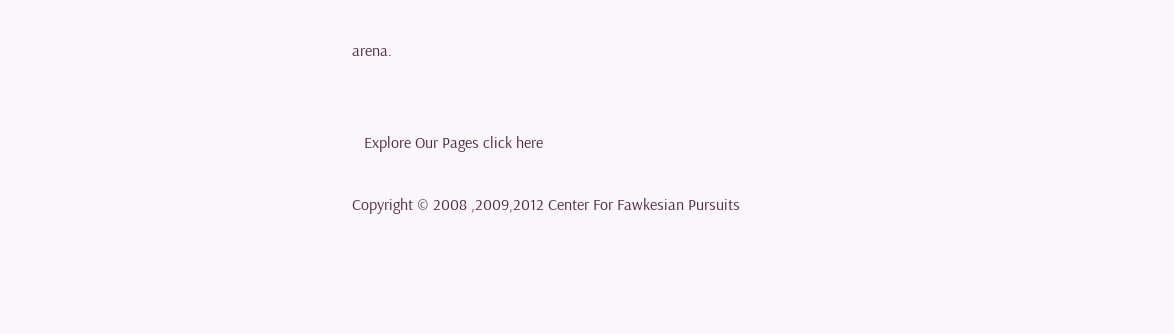arena.


   Explore Our Pages click here

Copyright © 2008 ,2009,2012 Center For Fawkesian Pursuits